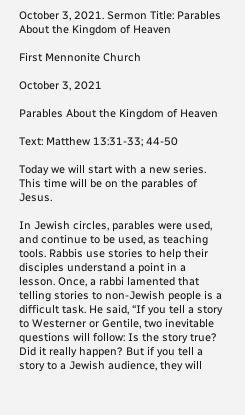October 3, 2021. Sermon Title: Parables About the Kingdom of Heaven

First Mennonite Church

October 3, 2021

Parables About the Kingdom of Heaven

Text: Matthew 13:31-33; 44-50

Today we will start with a new series. This time will be on the parables of Jesus.

In Jewish circles, parables were used, and continue to be used, as teaching tools. Rabbis use stories to help their disciples understand a point in a lesson. Once, a rabbi lamented that telling stories to non-Jewish people is a difficult task. He said, “If you tell a story to Westerner or Gentile, two inevitable questions will follow: Is the story true?  Did it really happen? But if you tell a story to a Jewish audience, they will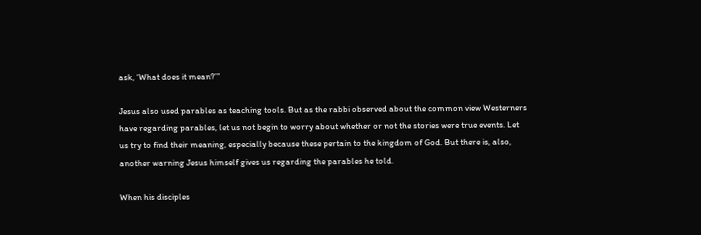ask, ‘What does it mean?’”

Jesus also used parables as teaching tools. But as the rabbi observed about the common view Westerners have regarding parables, let us not begin to worry about whether or not the stories were true events. Let us try to find their meaning, especially because these pertain to the kingdom of God. But there is, also, another warning Jesus himself gives us regarding the parables he told.

When his disciples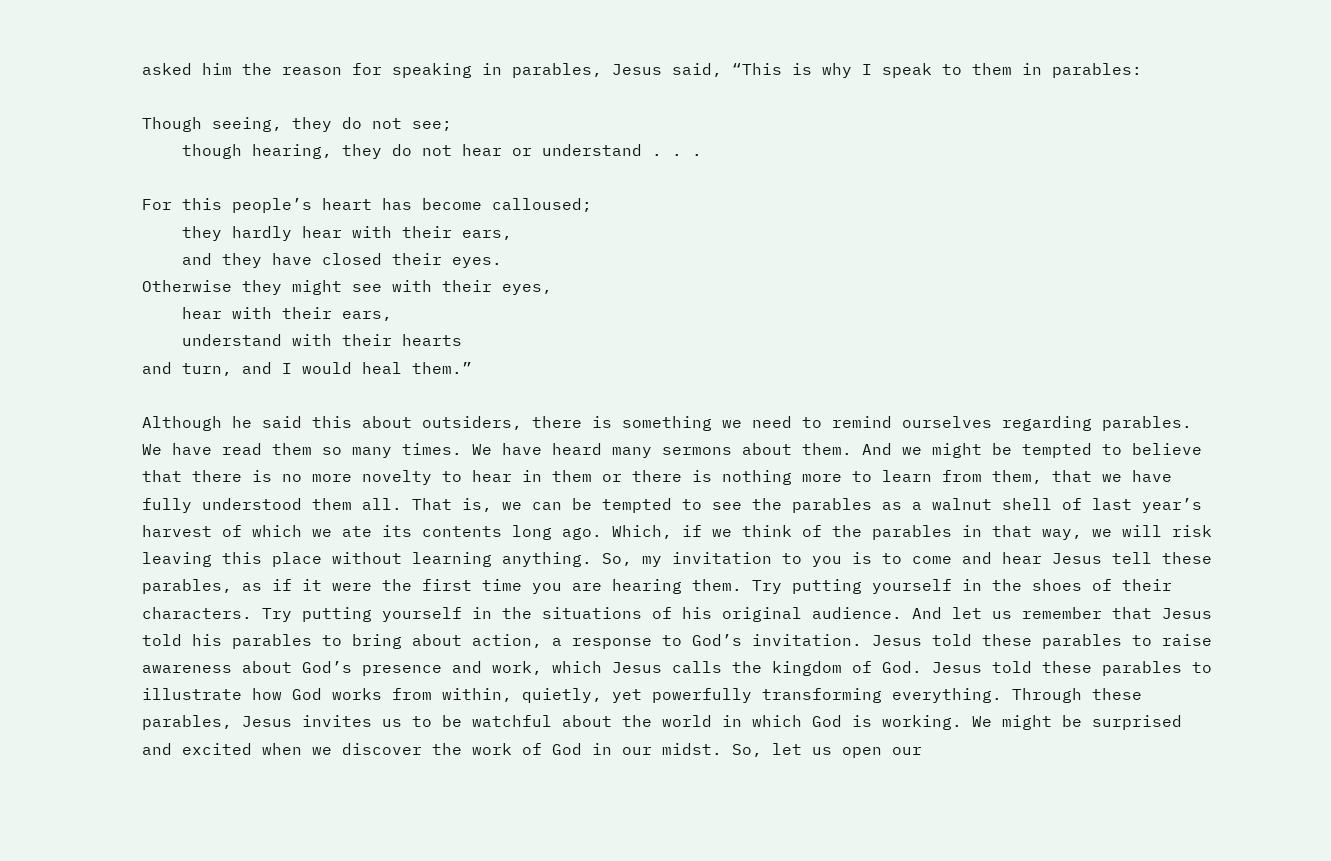asked him the reason for speaking in parables, Jesus said, “This is why I speak to them in parables:

Though seeing, they do not see;
    though hearing, they do not hear or understand . . .

For this people’s heart has become calloused;
    they hardly hear with their ears,
    and they have closed their eyes.
Otherwise they might see with their eyes,
    hear with their ears,
    understand with their hearts
and turn, and I would heal them.”

Although he said this about outsiders, there is something we need to remind ourselves regarding parables. We have read them so many times. We have heard many sermons about them. And we might be tempted to believe that there is no more novelty to hear in them or there is nothing more to learn from them, that we have fully understood them all. That is, we can be tempted to see the parables as a walnut shell of last year’s harvest of which we ate its contents long ago. Which, if we think of the parables in that way, we will risk leaving this place without learning anything. So, my invitation to you is to come and hear Jesus tell these parables, as if it were the first time you are hearing them. Try putting yourself in the shoes of their characters. Try putting yourself in the situations of his original audience. And let us remember that Jesus told his parables to bring about action, a response to God’s invitation. Jesus told these parables to raise awareness about God’s presence and work, which Jesus calls the kingdom of God. Jesus told these parables to illustrate how God works from within, quietly, yet powerfully transforming everything. Through these parables, Jesus invites us to be watchful about the world in which God is working. We might be surprised and excited when we discover the work of God in our midst. So, let us open our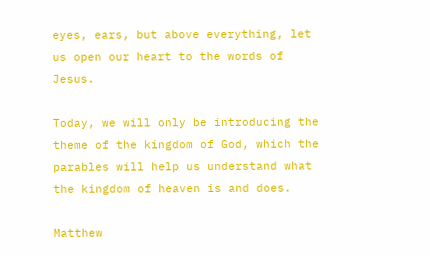eyes, ears, but above everything, let us open our heart to the words of Jesus.

Today, we will only be introducing the theme of the kingdom of God, which the parables will help us understand what the kingdom of heaven is and does.

Matthew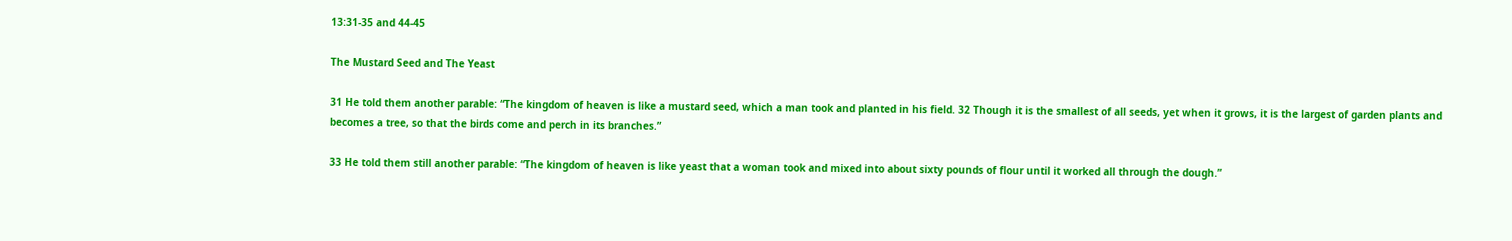13:31-35 and 44-45

The Mustard Seed and The Yeast

31 He told them another parable: “The kingdom of heaven is like a mustard seed, which a man took and planted in his field. 32 Though it is the smallest of all seeds, yet when it grows, it is the largest of garden plants and becomes a tree, so that the birds come and perch in its branches.”

33 He told them still another parable: “The kingdom of heaven is like yeast that a woman took and mixed into about sixty pounds of flour until it worked all through the dough.”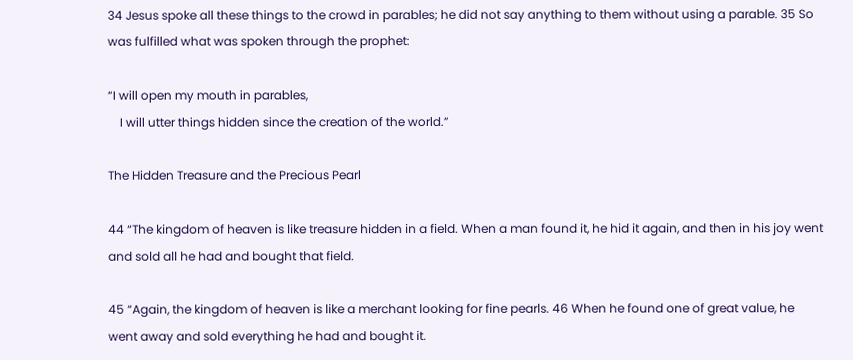34 Jesus spoke all these things to the crowd in parables; he did not say anything to them without using a parable. 35 So was fulfilled what was spoken through the prophet:

“I will open my mouth in parables,
    I will utter things hidden since the creation of the world.”

The Hidden Treasure and the Precious Pearl

44 “The kingdom of heaven is like treasure hidden in a field. When a man found it, he hid it again, and then in his joy went and sold all he had and bought that field.

45 “Again, the kingdom of heaven is like a merchant looking for fine pearls. 46 When he found one of great value, he went away and sold everything he had and bought it.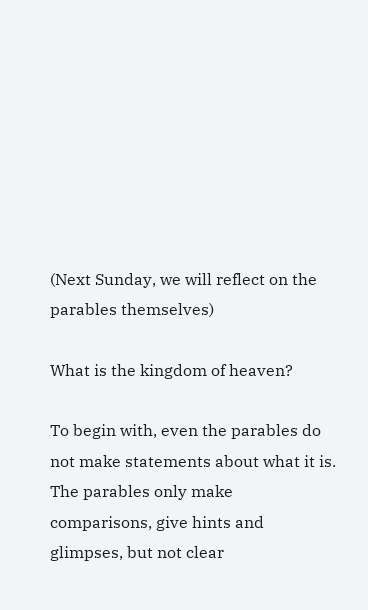(Next Sunday, we will reflect on the parables themselves)

What is the kingdom of heaven?

To begin with, even the parables do not make statements about what it is. The parables only make comparisons, give hints and glimpses, but not clear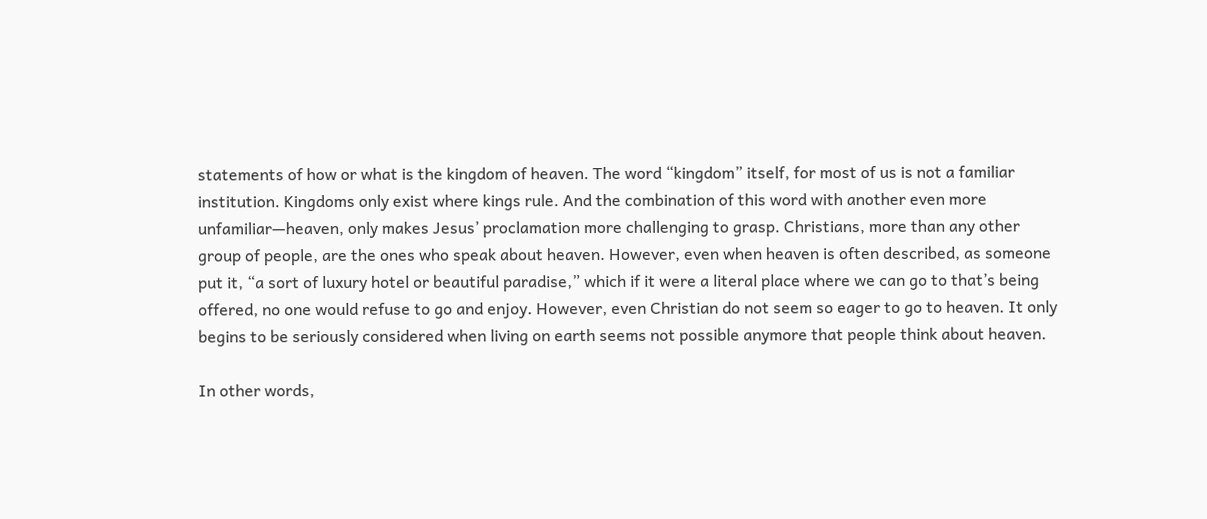statements of how or what is the kingdom of heaven. The word “kingdom” itself, for most of us is not a familiar institution. Kingdoms only exist where kings rule. And the combination of this word with another even more unfamiliar—heaven, only makes Jesus’ proclamation more challenging to grasp. Christians, more than any other group of people, are the ones who speak about heaven. However, even when heaven is often described, as someone put it, “a sort of luxury hotel or beautiful paradise,” which if it were a literal place where we can go to that’s being offered, no one would refuse to go and enjoy. However, even Christian do not seem so eager to go to heaven. It only begins to be seriously considered when living on earth seems not possible anymore that people think about heaven.

In other words,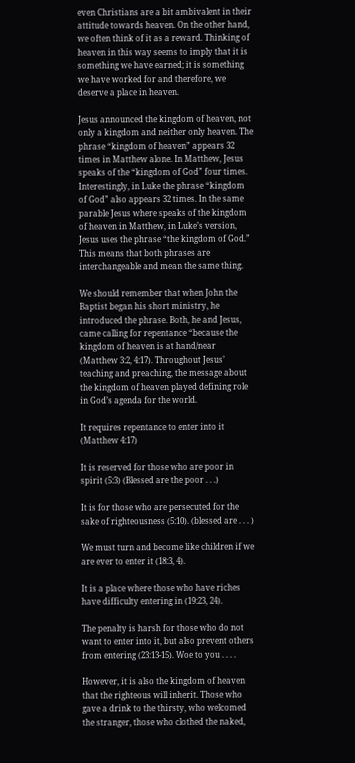even Christians are a bit ambivalent in their attitude towards heaven. On the other hand, we often think of it as a reward. Thinking of heaven in this way seems to imply that it is something we have earned; it is something we have worked for and therefore, we deserve a place in heaven.

Jesus announced the kingdom of heaven, not only a kingdom and neither only heaven. The phrase “kingdom of heaven” appears 32 times in Matthew alone. In Matthew, Jesus speaks of the “kingdom of God” four times. Interestingly, in Luke the phrase “kingdom of God” also appears 32 times. In the same parable Jesus where speaks of the kingdom of heaven in Matthew, in Luke’s version, Jesus uses the phrase “the kingdom of God.” This means that both phrases are interchangeable and mean the same thing.

We should remember that when John the Baptist began his short ministry, he introduced the phrase. Both, he and Jesus, came calling for repentance “because the kingdom of heaven is at hand/near (Matthew 3:2, 4:17). Throughout Jesus’ teaching and preaching, the message about the kingdom of heaven played defining role in God’s agenda for the world.

It requires repentance to enter into it (Matthew 4:17)

It is reserved for those who are poor in spirit (5:3) (Blessed are the poor . . .)

It is for those who are persecuted for the sake of righteousness (5:10). (blessed are . . . )

We must turn and become like children if we are ever to enter it (18:3, 4).

It is a place where those who have riches have difficulty entering in (19:23, 24).

The penalty is harsh for those who do not want to enter into it, but also prevent others from entering (23:13-15). Woe to you . . . .

However, it is also the kingdom of heaven that the righteous will inherit. Those who gave a drink to the thirsty, who welcomed the stranger, those who clothed the naked,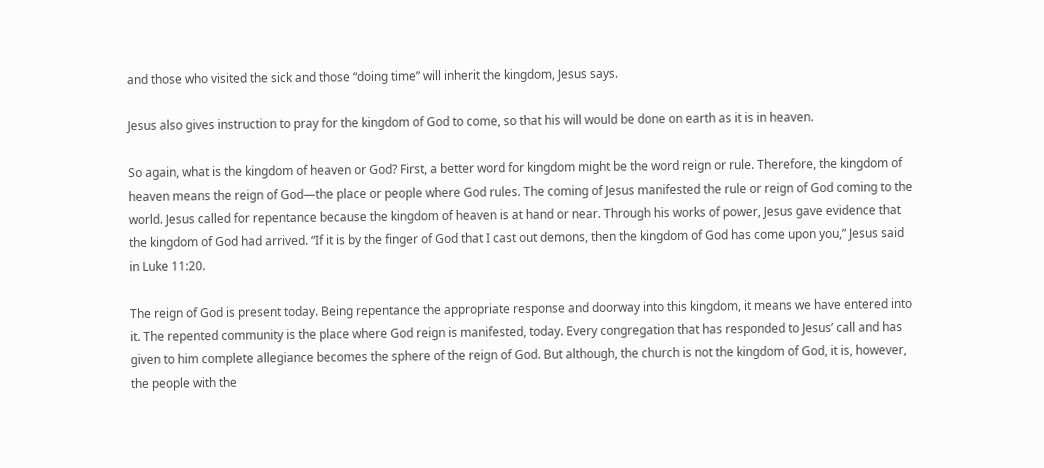and those who visited the sick and those “doing time” will inherit the kingdom, Jesus says.

Jesus also gives instruction to pray for the kingdom of God to come, so that his will would be done on earth as it is in heaven.

So again, what is the kingdom of heaven or God? First, a better word for kingdom might be the word reign or rule. Therefore, the kingdom of heaven means the reign of God—the place or people where God rules. The coming of Jesus manifested the rule or reign of God coming to the world. Jesus called for repentance because the kingdom of heaven is at hand or near. Through his works of power, Jesus gave evidence that the kingdom of God had arrived. “If it is by the finger of God that I cast out demons, then the kingdom of God has come upon you,” Jesus said in Luke 11:20.

The reign of God is present today. Being repentance the appropriate response and doorway into this kingdom, it means we have entered into it. The repented community is the place where God reign is manifested, today. Every congregation that has responded to Jesus’ call and has given to him complete allegiance becomes the sphere of the reign of God. But although, the church is not the kingdom of God, it is, however, the people with the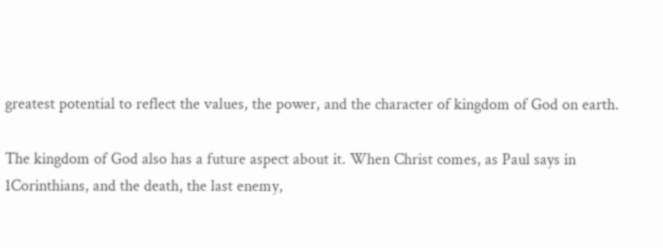greatest potential to reflect the values, the power, and the character of kingdom of God on earth.

The kingdom of God also has a future aspect about it. When Christ comes, as Paul says in 1Corinthians, and the death, the last enemy,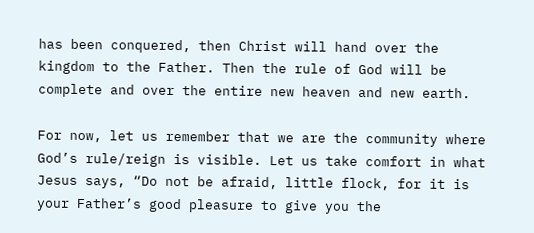has been conquered, then Christ will hand over the kingdom to the Father. Then the rule of God will be complete and over the entire new heaven and new earth.

For now, let us remember that we are the community where God’s rule/reign is visible. Let us take comfort in what Jesus says, “Do not be afraid, little flock, for it is your Father’s good pleasure to give you the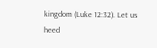kingdom (Luke 12:32). Let us heed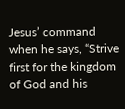Jesus’ command when he says, “Strive first for the kingdom of God and his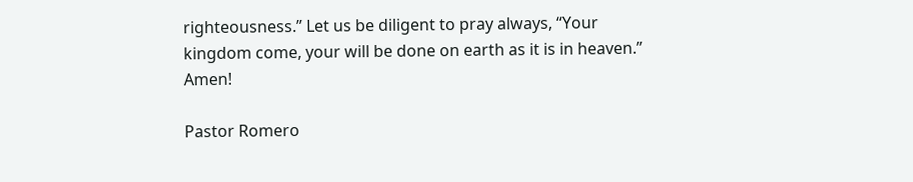righteousness.” Let us be diligent to pray always, “Your kingdom come, your will be done on earth as it is in heaven.” Amen!

Pastor Romero